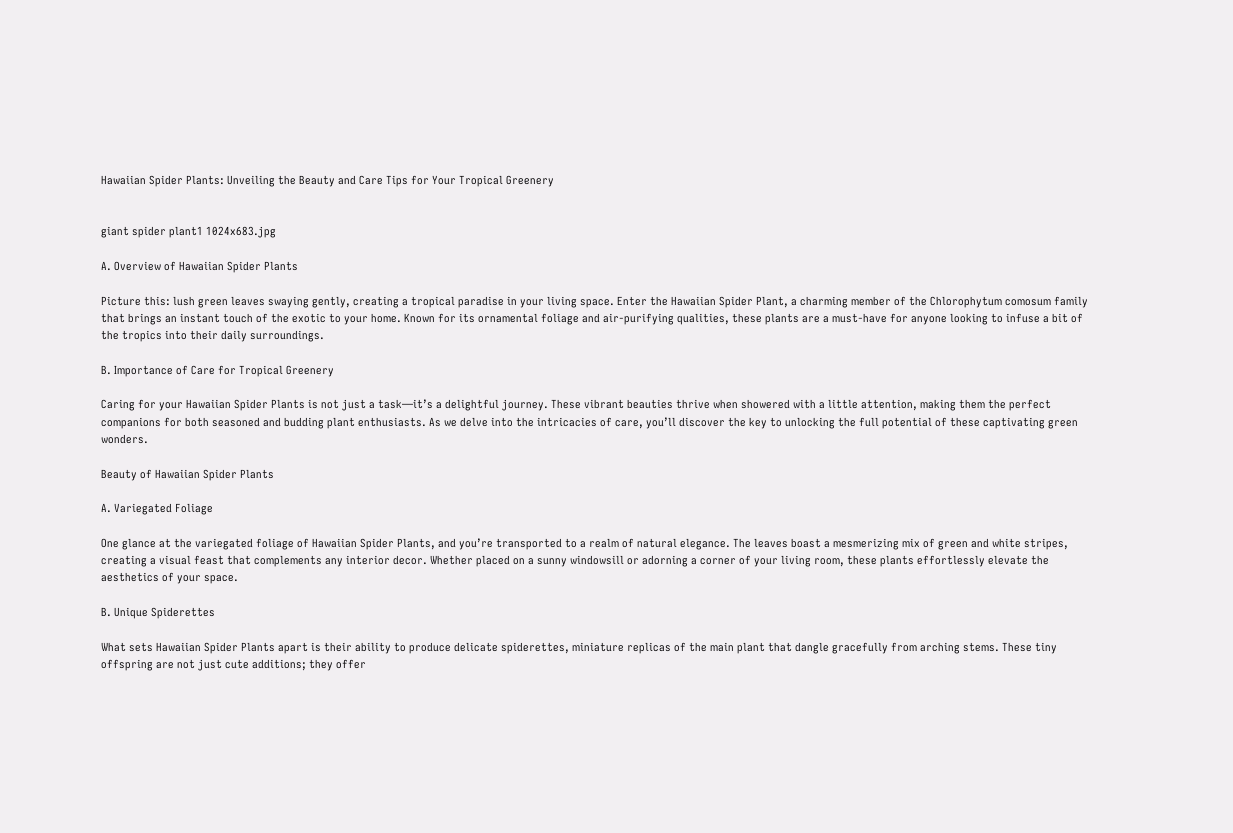Hawaiian Spider Plants: Unveiling the Beauty and Care Tips for Your Tropical Greenery


giant spider plant1 1024x683.jpg

A. Overview of Hawaiian Spider Plants

Picture this: lush green leaves swaying gently, creating a tropical paradise in your living space. Enter the Hawaiian Spider Plant, a charming member of the Chlorophytum comosum family that brings an instant touch of the exotic to your home. Known for its ornamental foliage and air-purifying qualities, these plants are a must-have for anyone looking to infuse a bit of the tropics into their daily surroundings.

B. Importance of Care for Tropical Greenery

Caring for your Hawaiian Spider Plants is not just a task—it’s a delightful journey. These vibrant beauties thrive when showered with a little attention, making them the perfect companions for both seasoned and budding plant enthusiasts. As we delve into the intricacies of care, you’ll discover the key to unlocking the full potential of these captivating green wonders.

Beauty of Hawaiian Spider Plants

A. Variegated Foliage

One glance at the variegated foliage of Hawaiian Spider Plants, and you’re transported to a realm of natural elegance. The leaves boast a mesmerizing mix of green and white stripes, creating a visual feast that complements any interior decor. Whether placed on a sunny windowsill or adorning a corner of your living room, these plants effortlessly elevate the aesthetics of your space.

B. Unique Spiderettes

What sets Hawaiian Spider Plants apart is their ability to produce delicate spiderettes, miniature replicas of the main plant that dangle gracefully from arching stems. These tiny offspring are not just cute additions; they offer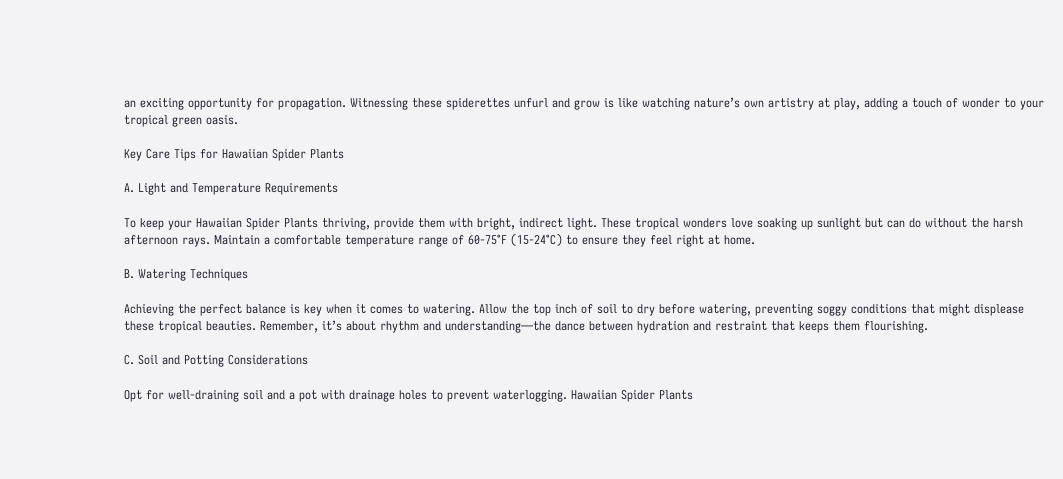an exciting opportunity for propagation. Witnessing these spiderettes unfurl and grow is like watching nature’s own artistry at play, adding a touch of wonder to your tropical green oasis.

Key Care Tips for Hawaiian Spider Plants

A. Light and Temperature Requirements

To keep your Hawaiian Spider Plants thriving, provide them with bright, indirect light. These tropical wonders love soaking up sunlight but can do without the harsh afternoon rays. Maintain a comfortable temperature range of 60-75°F (15-24°C) to ensure they feel right at home.

B. Watering Techniques

Achieving the perfect balance is key when it comes to watering. Allow the top inch of soil to dry before watering, preventing soggy conditions that might displease these tropical beauties. Remember, it’s about rhythm and understanding—the dance between hydration and restraint that keeps them flourishing.

C. Soil and Potting Considerations

Opt for well-draining soil and a pot with drainage holes to prevent waterlogging. Hawaiian Spider Plants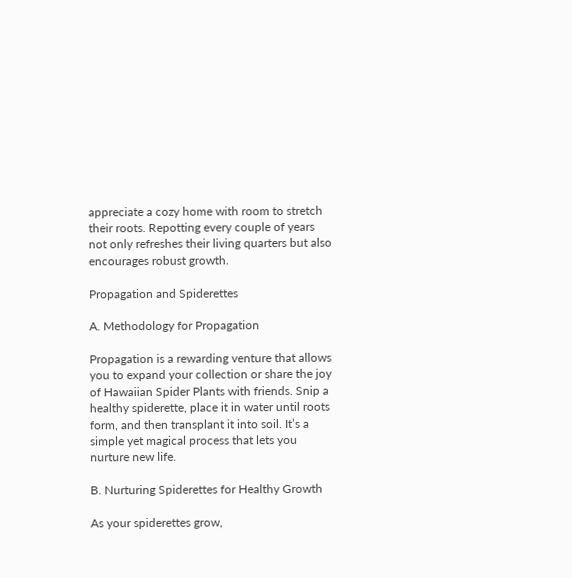appreciate a cozy home with room to stretch their roots. Repotting every couple of years not only refreshes their living quarters but also encourages robust growth.

Propagation and Spiderettes

A. Methodology for Propagation

Propagation is a rewarding venture that allows you to expand your collection or share the joy of Hawaiian Spider Plants with friends. Snip a healthy spiderette, place it in water until roots form, and then transplant it into soil. It’s a simple yet magical process that lets you nurture new life.

B. Nurturing Spiderettes for Healthy Growth

As your spiderettes grow,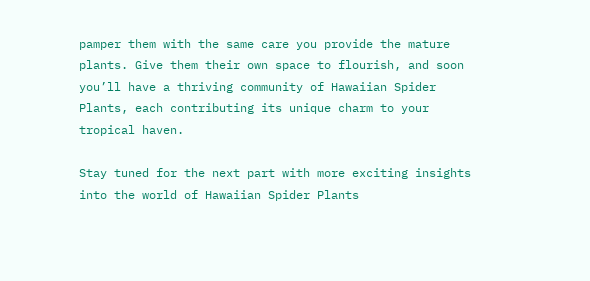pamper them with the same care you provide the mature plants. Give them their own space to flourish, and soon you’ll have a thriving community of Hawaiian Spider Plants, each contributing its unique charm to your tropical haven.

Stay tuned for the next part with more exciting insights into the world of Hawaiian Spider Plants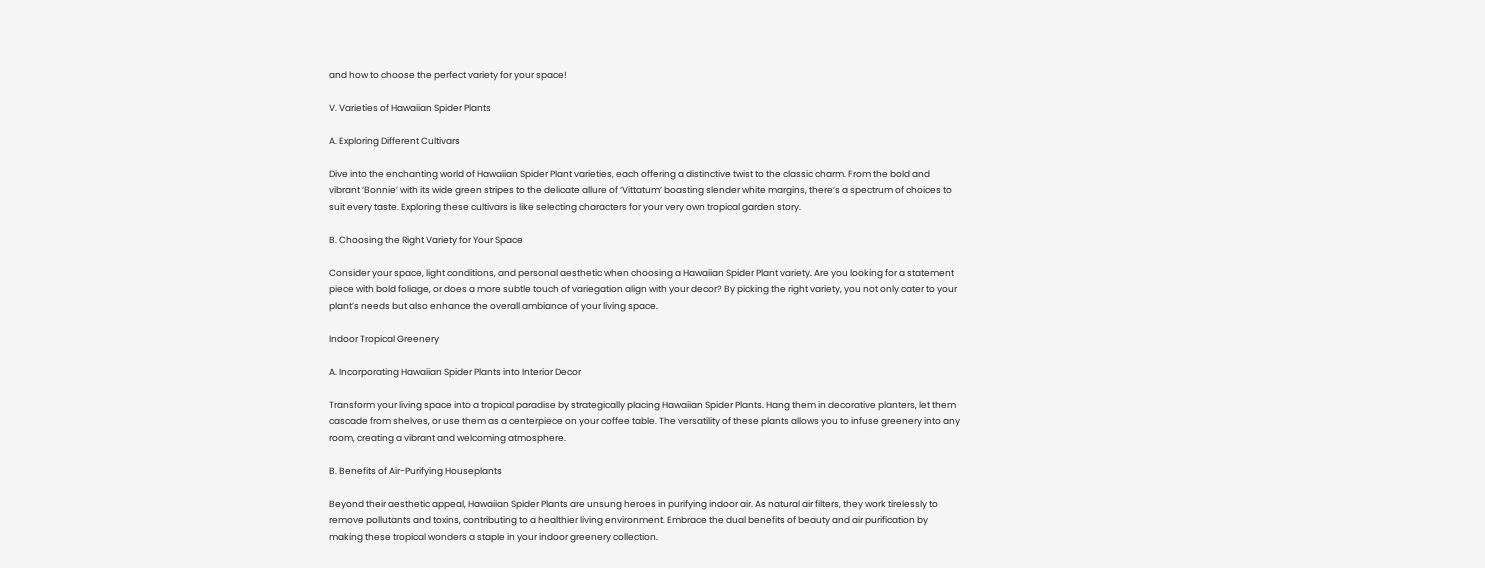and how to choose the perfect variety for your space!

V. Varieties of Hawaiian Spider Plants

A. Exploring Different Cultivars

Dive into the enchanting world of Hawaiian Spider Plant varieties, each offering a distinctive twist to the classic charm. From the bold and vibrant ‘Bonnie’ with its wide green stripes to the delicate allure of ‘Vittatum’ boasting slender white margins, there’s a spectrum of choices to suit every taste. Exploring these cultivars is like selecting characters for your very own tropical garden story.

B. Choosing the Right Variety for Your Space

Consider your space, light conditions, and personal aesthetic when choosing a Hawaiian Spider Plant variety. Are you looking for a statement piece with bold foliage, or does a more subtle touch of variegation align with your decor? By picking the right variety, you not only cater to your plant’s needs but also enhance the overall ambiance of your living space.

Indoor Tropical Greenery

A. Incorporating Hawaiian Spider Plants into Interior Decor

Transform your living space into a tropical paradise by strategically placing Hawaiian Spider Plants. Hang them in decorative planters, let them cascade from shelves, or use them as a centerpiece on your coffee table. The versatility of these plants allows you to infuse greenery into any room, creating a vibrant and welcoming atmosphere.

B. Benefits of Air-Purifying Houseplants

Beyond their aesthetic appeal, Hawaiian Spider Plants are unsung heroes in purifying indoor air. As natural air filters, they work tirelessly to remove pollutants and toxins, contributing to a healthier living environment. Embrace the dual benefits of beauty and air purification by making these tropical wonders a staple in your indoor greenery collection.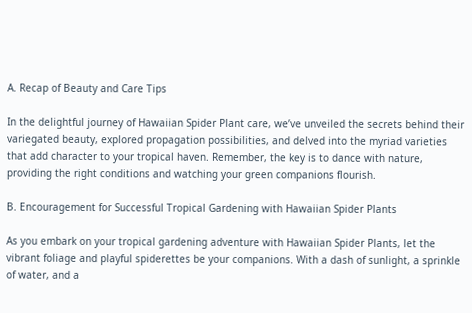A. Recap of Beauty and Care Tips

In the delightful journey of Hawaiian Spider Plant care, we’ve unveiled the secrets behind their variegated beauty, explored propagation possibilities, and delved into the myriad varieties that add character to your tropical haven. Remember, the key is to dance with nature, providing the right conditions and watching your green companions flourish.

B. Encouragement for Successful Tropical Gardening with Hawaiian Spider Plants

As you embark on your tropical gardening adventure with Hawaiian Spider Plants, let the vibrant foliage and playful spiderettes be your companions. With a dash of sunlight, a sprinkle of water, and a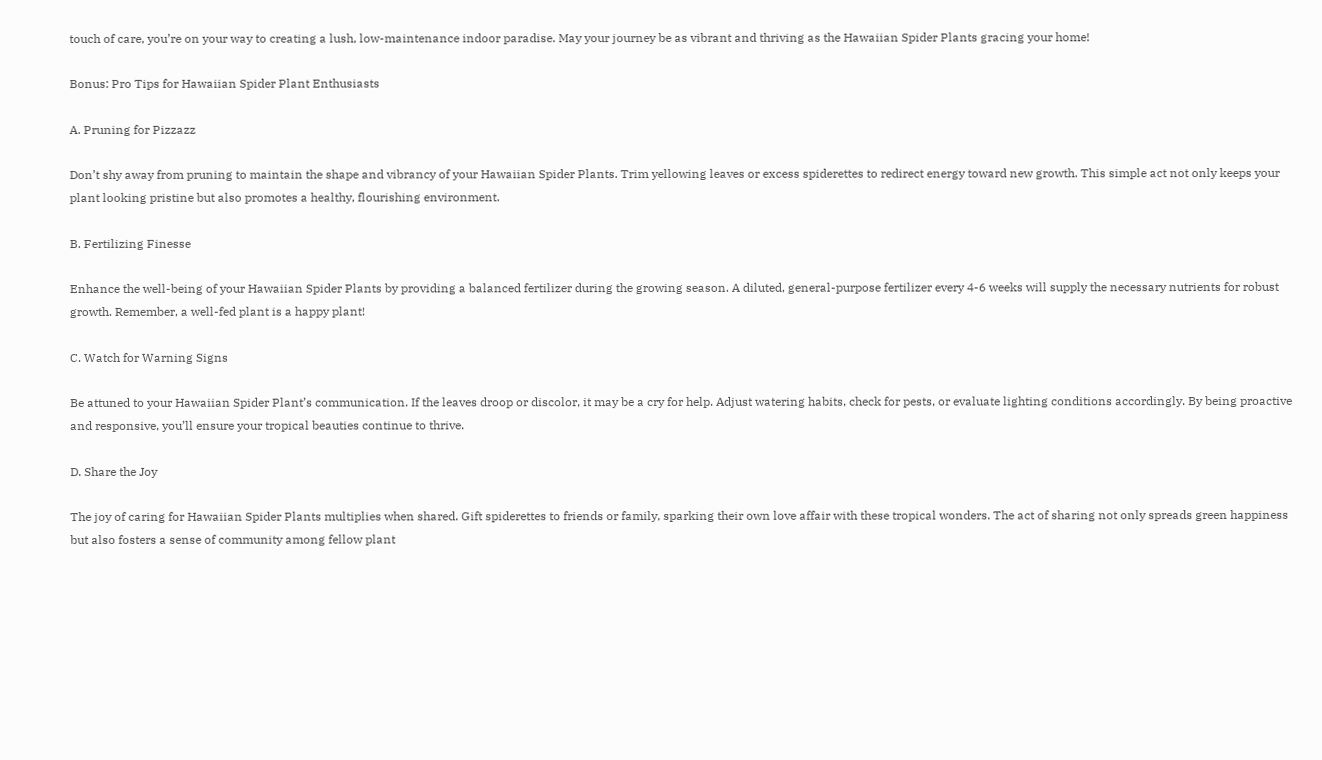touch of care, you’re on your way to creating a lush, low-maintenance indoor paradise. May your journey be as vibrant and thriving as the Hawaiian Spider Plants gracing your home!

Bonus: Pro Tips for Hawaiian Spider Plant Enthusiasts

A. Pruning for Pizzazz

Don’t shy away from pruning to maintain the shape and vibrancy of your Hawaiian Spider Plants. Trim yellowing leaves or excess spiderettes to redirect energy toward new growth. This simple act not only keeps your plant looking pristine but also promotes a healthy, flourishing environment.

B. Fertilizing Finesse

Enhance the well-being of your Hawaiian Spider Plants by providing a balanced fertilizer during the growing season. A diluted, general-purpose fertilizer every 4-6 weeks will supply the necessary nutrients for robust growth. Remember, a well-fed plant is a happy plant!

C. Watch for Warning Signs

Be attuned to your Hawaiian Spider Plant’s communication. If the leaves droop or discolor, it may be a cry for help. Adjust watering habits, check for pests, or evaluate lighting conditions accordingly. By being proactive and responsive, you’ll ensure your tropical beauties continue to thrive.

D. Share the Joy

The joy of caring for Hawaiian Spider Plants multiplies when shared. Gift spiderettes to friends or family, sparking their own love affair with these tropical wonders. The act of sharing not only spreads green happiness but also fosters a sense of community among fellow plant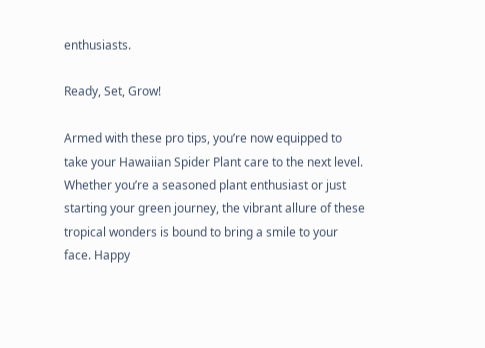enthusiasts.

Ready, Set, Grow!

Armed with these pro tips, you’re now equipped to take your Hawaiian Spider Plant care to the next level. Whether you’re a seasoned plant enthusiast or just starting your green journey, the vibrant allure of these tropical wonders is bound to bring a smile to your face. Happy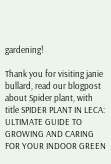gardening!

Thank you for visiting janie bullard, read our blogpost about Spider plant, with title SPIDER PLANT IN LECA: ULTIMATE GUIDE TO GROWING AND CARING FOR YOUR INDOOR GREEN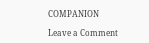COMPANION

Leave a Comment